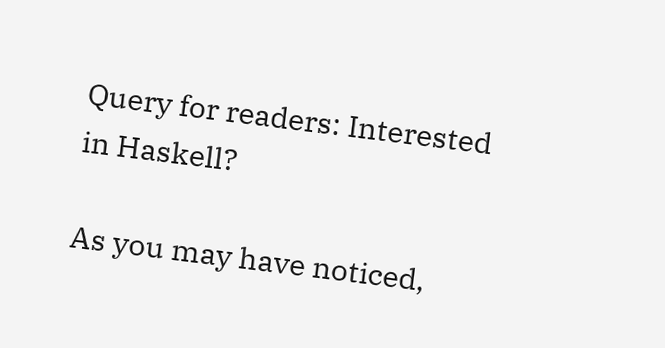Query for readers: Interested in Haskell?

As you may have noticed,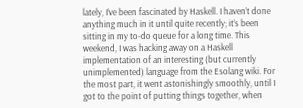lately, I’ve been fascinated by Haskell. I haven’t done anything much in it until quite recently; it’s been sitting in my to-do queue for a long time. This weekend, I was hacking away on a Haskell implementation of an interesting (but currently unimplemented) language from the Esolang wiki. For the most part, it went astonishingly smoothly, until I got to the point of putting things together, when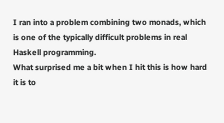I ran into a problem combining two monads, which is one of the typically difficult problems in real Haskell programming.
What surprised me a bit when I hit this is how hard it is to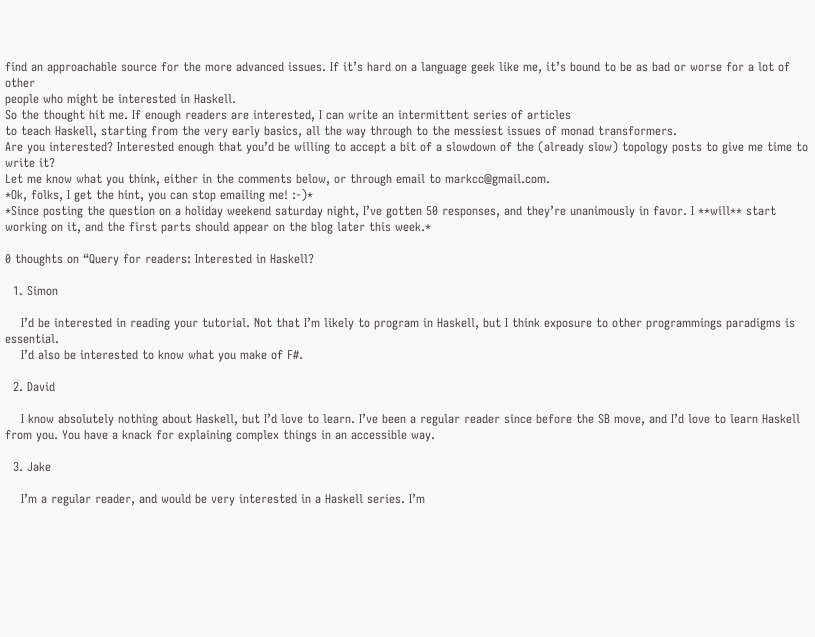find an approachable source for the more advanced issues. If it’s hard on a language geek like me, it’s bound to be as bad or worse for a lot of other
people who might be interested in Haskell.
So the thought hit me. If enough readers are interested, I can write an intermittent series of articles
to teach Haskell, starting from the very early basics, all the way through to the messiest issues of monad transformers.
Are you interested? Interested enough that you’d be willing to accept a bit of a slowdown of the (already slow) topology posts to give me time to write it?
Let me know what you think, either in the comments below, or through email to markcc@gmail.com.
*Ok, folks, I get the hint, you can stop emailing me! :-)*
*Since posting the question on a holiday weekend saturday night, I’ve gotten 50 responses, and they’re unanimously in favor. I **will** start working on it, and the first parts should appear on the blog later this week.*

0 thoughts on “Query for readers: Interested in Haskell?

  1. Simon

    I’d be interested in reading your tutorial. Not that I’m likely to program in Haskell, but I think exposure to other programmings paradigms is essential.
    I’d also be interested to know what you make of F#.

  2. David

    I know absolutely nothing about Haskell, but I’d love to learn. I’ve been a regular reader since before the SB move, and I’d love to learn Haskell from you. You have a knack for explaining complex things in an accessible way.

  3. Jake

    I’m a regular reader, and would be very interested in a Haskell series. I’m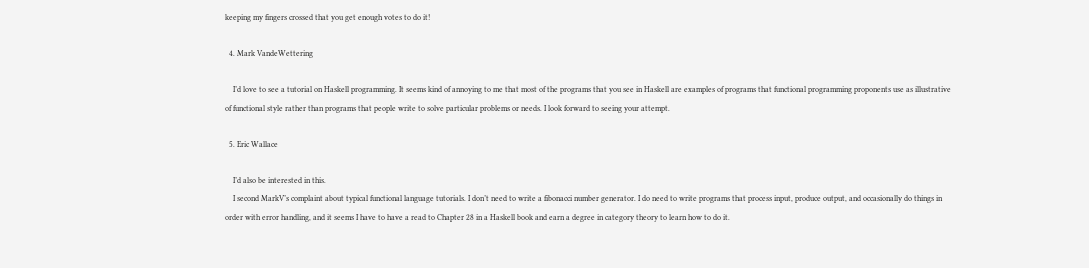keeping my fingers crossed that you get enough votes to do it!

  4. Mark VandeWettering

    I’d love to see a tutorial on Haskell programming. It seems kind of annoying to me that most of the programs that you see in Haskell are examples of programs that functional programming proponents use as illustrative of functional style rather than programs that people write to solve particular problems or needs. I look forward to seeing your attempt.

  5. Eric Wallace

    I’d also be interested in this.
    I second MarkV’s complaint about typical functional language tutorials. I don’t need to write a fibonacci number generator. I do need to write programs that process input, produce output, and occasionally do things in order with error handling, and it seems I have to have a read to Chapter 28 in a Haskell book and earn a degree in category theory to learn how to do it.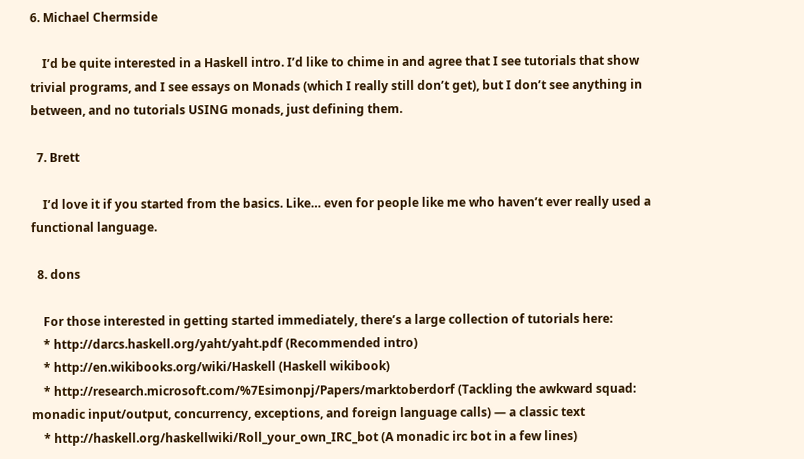6. Michael Chermside

    I’d be quite interested in a Haskell intro. I’d like to chime in and agree that I see tutorials that show trivial programs, and I see essays on Monads (which I really still don’t get), but I don’t see anything in between, and no tutorials USING monads, just defining them.

  7. Brett

    I’d love it if you started from the basics. Like… even for people like me who haven’t ever really used a functional language.

  8. dons

    For those interested in getting started immediately, there’s a large collection of tutorials here:
    * http://darcs.haskell.org/yaht/yaht.pdf (Recommended intro)
    * http://en.wikibooks.org/wiki/Haskell (Haskell wikibook)
    * http://research.microsoft.com/%7Esimonpj/Papers/marktoberdorf (Tackling the awkward squad: monadic input/output, concurrency, exceptions, and foreign language calls) — a classic text
    * http://haskell.org/haskellwiki/Roll_your_own_IRC_bot (A monadic irc bot in a few lines)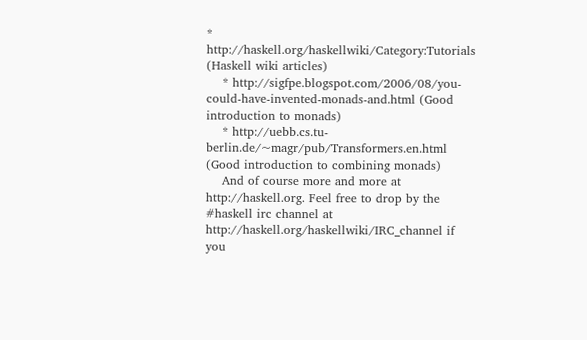* http://haskell.org/haskellwiki/Category:Tutorials (Haskell wiki articles)
    * http://sigfpe.blogspot.com/2006/08/you-could-have-invented-monads-and.html (Good introduction to monads)
    * http://uebb.cs.tu-berlin.de/~magr/pub/Transformers.en.html (Good introduction to combining monads)
    And of course more and more at http://haskell.org. Feel free to drop by the #haskell irc channel at http://haskell.org/haskellwiki/IRC_channel if you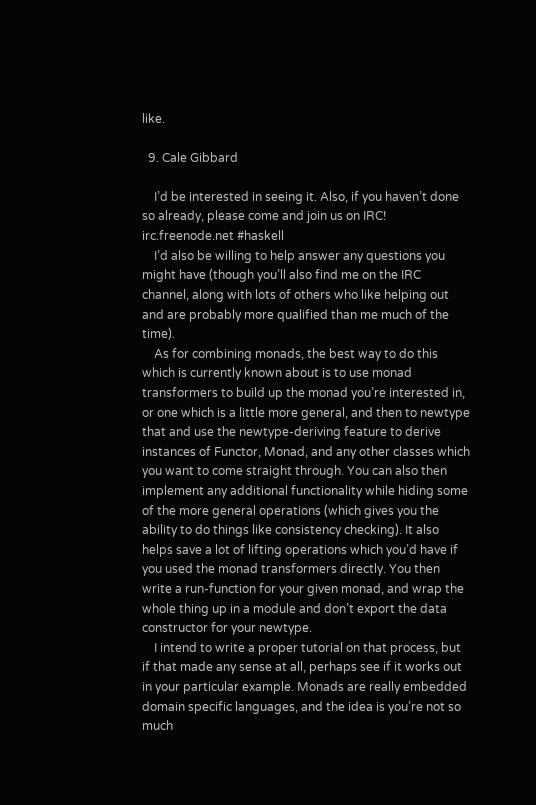like.

  9. Cale Gibbard

    I’d be interested in seeing it. Also, if you haven’t done so already, please come and join us on IRC! irc.freenode.net #haskell
    I’d also be willing to help answer any questions you might have (though you’ll also find me on the IRC channel, along with lots of others who like helping out and are probably more qualified than me much of the time).
    As for combining monads, the best way to do this which is currently known about is to use monad transformers to build up the monad you’re interested in, or one which is a little more general, and then to newtype that and use the newtype-deriving feature to derive instances of Functor, Monad, and any other classes which you want to come straight through. You can also then implement any additional functionality while hiding some of the more general operations (which gives you the ability to do things like consistency checking). It also helps save a lot of lifting operations which you’d have if you used the monad transformers directly. You then write a run-function for your given monad, and wrap the whole thing up in a module and don’t export the data constructor for your newtype.
    I intend to write a proper tutorial on that process, but if that made any sense at all, perhaps see if it works out in your particular example. Monads are really embedded domain specific languages, and the idea is you’re not so much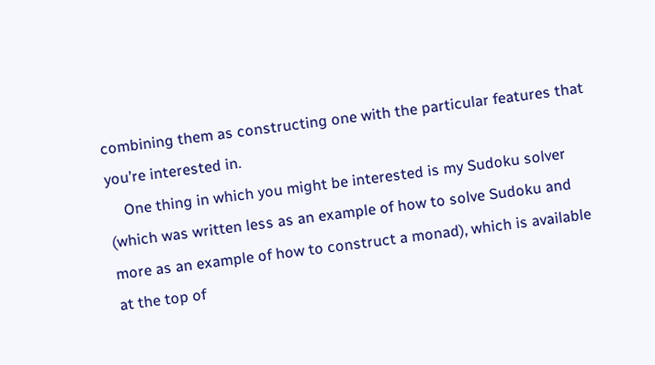combining them as constructing one with the particular features that you’re interested in.
    One thing in which you might be interested is my Sudoku solver (which was written less as an example of how to solve Sudoku and more as an example of how to construct a monad), which is available at the top of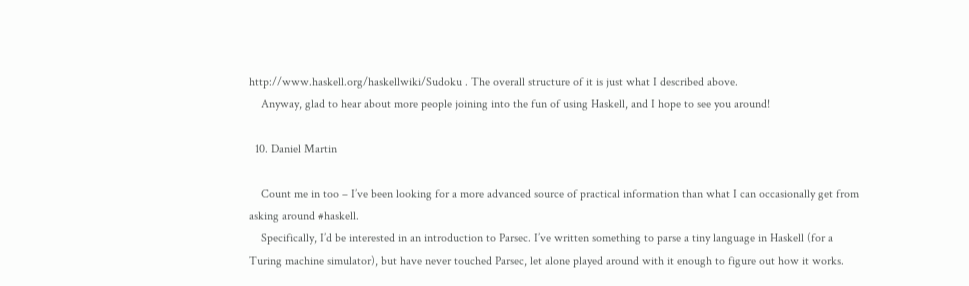http://www.haskell.org/haskellwiki/Sudoku . The overall structure of it is just what I described above.
    Anyway, glad to hear about more people joining into the fun of using Haskell, and I hope to see you around!

  10. Daniel Martin

    Count me in too – I’ve been looking for a more advanced source of practical information than what I can occasionally get from asking around #haskell.
    Specifically, I’d be interested in an introduction to Parsec. I’ve written something to parse a tiny language in Haskell (for a Turing machine simulator), but have never touched Parsec, let alone played around with it enough to figure out how it works.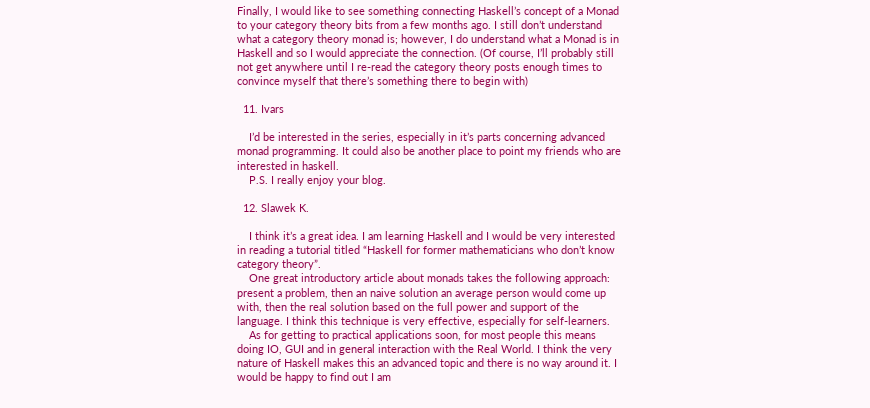Finally, I would like to see something connecting Haskell’s concept of a Monad to your category theory bits from a few months ago. I still don’t understand what a category theory monad is; however, I do understand what a Monad is in Haskell and so I would appreciate the connection. (Of course, I’ll probably still not get anywhere until I re-read the category theory posts enough times to convince myself that there’s something there to begin with)

  11. Ivars

    I’d be interested in the series, especially in it’s parts concerning advanced monad programming. It could also be another place to point my friends who are interested in haskell.
    P.S. I really enjoy your blog.

  12. Slawek K.

    I think it’s a great idea. I am learning Haskell and I would be very interested in reading a tutorial titled “Haskell for former mathematicians who don’t know category theory”.
    One great introductory article about monads takes the following approach: present a problem, then an naive solution an average person would come up with, then the real solution based on the full power and support of the language. I think this technique is very effective, especially for self-learners.
    As for getting to practical applications soon, for most people this means doing IO, GUI and in general interaction with the Real World. I think the very nature of Haskell makes this an advanced topic and there is no way around it. I would be happy to find out I am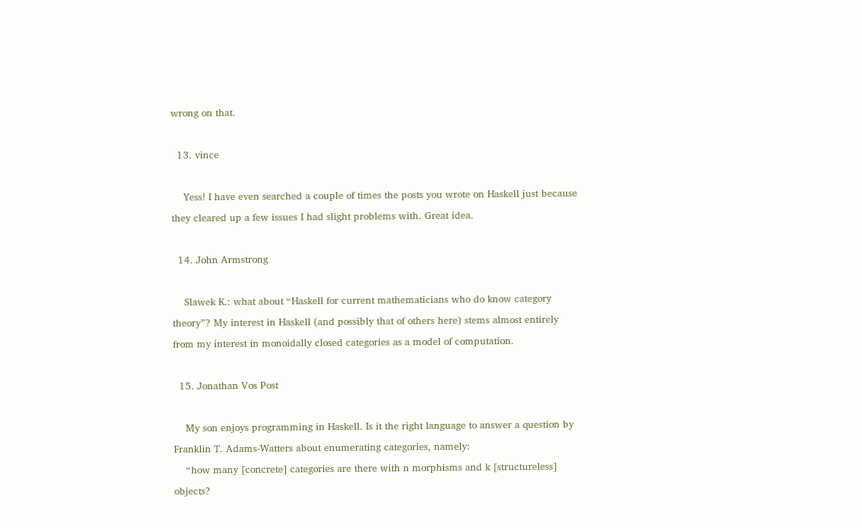wrong on that.

  13. vince

    Yess! I have even searched a couple of times the posts you wrote on Haskell just because they cleared up a few issues I had slight problems with. Great idea.

  14. John Armstrong

    Slawek K.: what about “Haskell for current mathematicians who do know category theory”? My interest in Haskell (and possibly that of others here) stems almost entirely from my interest in monoidally closed categories as a model of computation.

  15. Jonathan Vos Post

    My son enjoys programming in Haskell. Is it the right language to answer a question by Franklin T. Adams-Watters about enumerating categories, namely:
    “how many [concrete] categories are there with n morphisms and k [structureless] objects?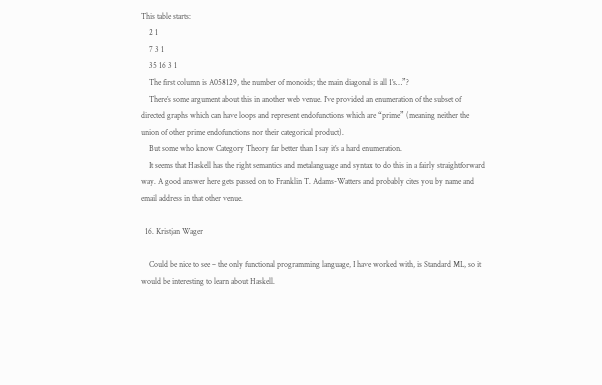This table starts:
    2 1
    7 3 1
    35 16 3 1
    The first column is A058129, the number of monoids; the main diagonal is all 1’s…”?
    There’s some argument about this in another web venue. I’ve provided an enumeration of the subset of directed graphs which can have loops and represent endofunctions which are “prime” (meaning neither the union of other prime endofunctions nor their categorical product).
    But some who know Category Theory far better than I say it’s a hard enumeration.
    It seems that Haskell has the right semantics and metalanguage and syntax to do this in a fairly straightforward way. A good answer here gets passed on to Franklin T. Adams-Watters and probably cites you by name and email address in that other venue.

  16. Kristjan Wager

    Could be nice to see – the only functional programming language, I have worked with, is Standard ML, so it would be interesting to learn about Haskell.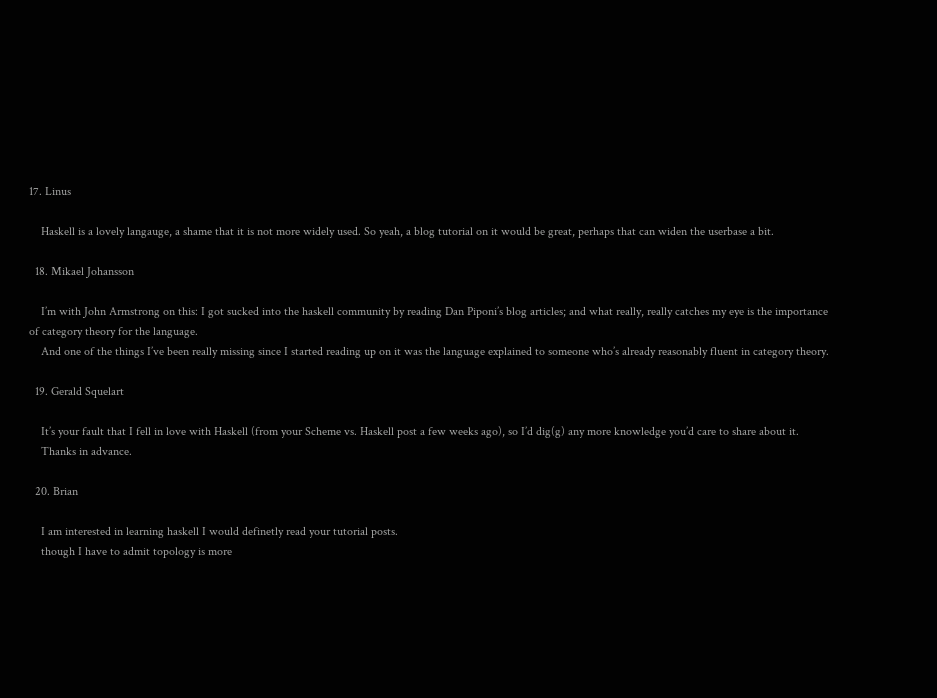17. Linus

    Haskell is a lovely langauge, a shame that it is not more widely used. So yeah, a blog tutorial on it would be great, perhaps that can widen the userbase a bit.

  18. Mikael Johansson

    I’m with John Armstrong on this: I got sucked into the haskell community by reading Dan Piponi’s blog articles; and what really, really catches my eye is the importance of category theory for the language.
    And one of the things I’ve been really missing since I started reading up on it was the language explained to someone who’s already reasonably fluent in category theory.

  19. Gerald Squelart

    It’s your fault that I fell in love with Haskell (from your Scheme vs. Haskell post a few weeks ago), so I’d dig(g) any more knowledge you’d care to share about it.
    Thanks in advance.

  20. Brian

    I am interested in learning haskell I would definetly read your tutorial posts.
    though I have to admit topology is more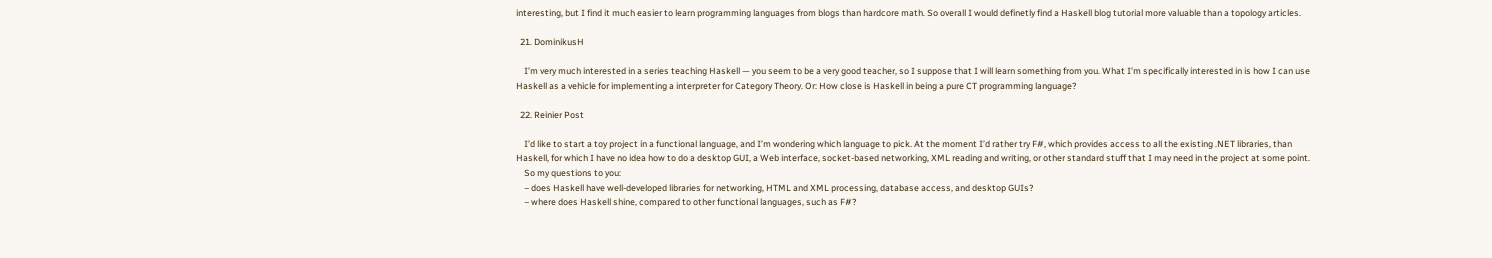interesting, but I find it much easier to learn programming languages from blogs than hardcore math. So overall I would definetly find a Haskell blog tutorial more valuable than a topology articles.

  21. DominikusH

    I’m very much interested in a series teaching Haskell — you seem to be a very good teacher, so I suppose that I will learn something from you. What I’m specifically interested in is how I can use Haskell as a vehicle for implementing a interpreter for Category Theory. Or: How close is Haskell in being a pure CT programming language?

  22. Reinier Post

    I’d like to start a toy project in a functional language, and I’m wondering which language to pick. At the moment I’d rather try F#, which provides access to all the existing .NET libraries, than Haskell, for which I have no idea how to do a desktop GUI, a Web interface, socket-based networking, XML reading and writing, or other standard stuff that I may need in the project at some point.
    So my questions to you:
    – does Haskell have well-developed libraries for networking, HTML and XML processing, database access, and desktop GUIs?
    – where does Haskell shine, compared to other functional languages, such as F#?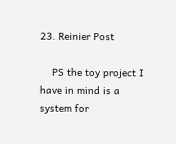23. Reinier Post

    PS the toy project I have in mind is a system for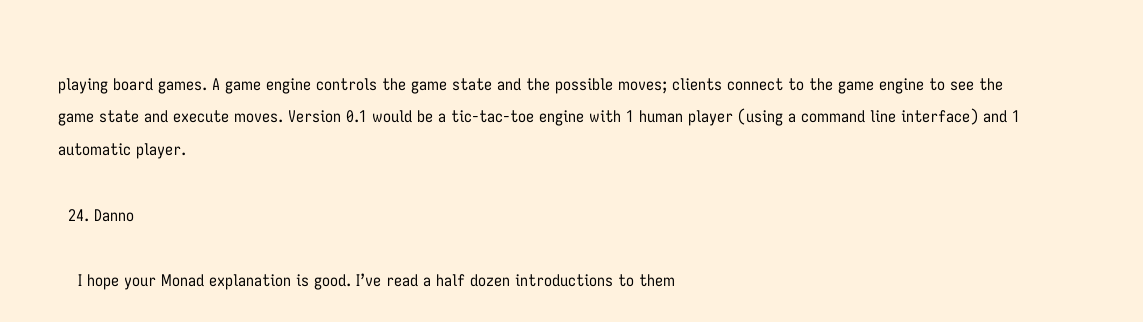playing board games. A game engine controls the game state and the possible moves; clients connect to the game engine to see the game state and execute moves. Version 0.1 would be a tic-tac-toe engine with 1 human player (using a command line interface) and 1 automatic player.

  24. Danno

    I hope your Monad explanation is good. I’ve read a half dozen introductions to them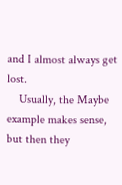and I almost always get lost.
    Usually, the Maybe example makes sense, but then they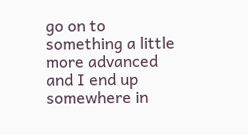go on to something a little more advanced and I end up somewhere in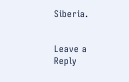Siberia.


Leave a Reply